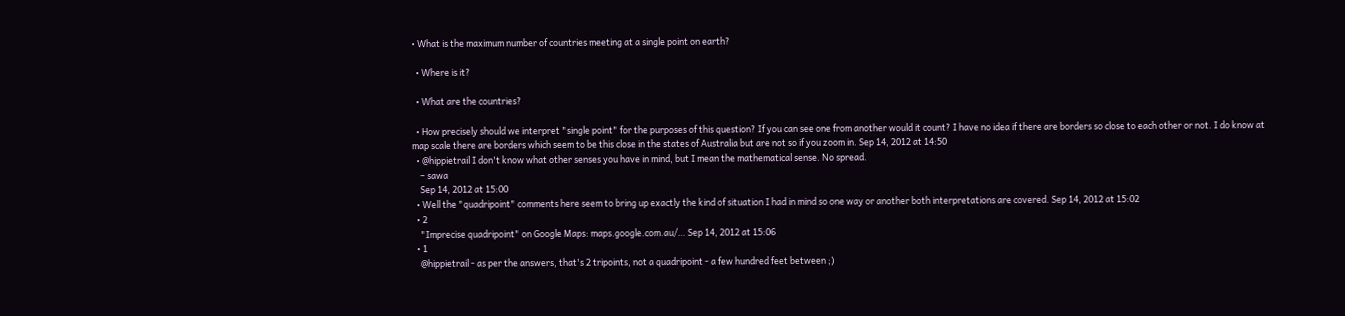• What is the maximum number of countries meeting at a single point on earth?

  • Where is it?

  • What are the countries?

  • How precisely should we interpret "single point" for the purposes of this question? If you can see one from another would it count? I have no idea if there are borders so close to each other or not. I do know at map scale there are borders which seem to be this close in the states of Australia but are not so if you zoom in. Sep 14, 2012 at 14:50
  • @hippietrail I don't know what other senses you have in mind, but I mean the mathematical sense. No spread.
    – sawa
    Sep 14, 2012 at 15:00
  • Well the "quadripoint" comments here seem to bring up exactly the kind of situation I had in mind so one way or another both interpretations are covered. Sep 14, 2012 at 15:02
  • 2
    "Imprecise quadripoint" on Google Maps: maps.google.com.au/… Sep 14, 2012 at 15:06
  • 1
    @hippietrail - as per the answers, that's 2 tripoints, not a quadripoint - a few hundred feet between ;)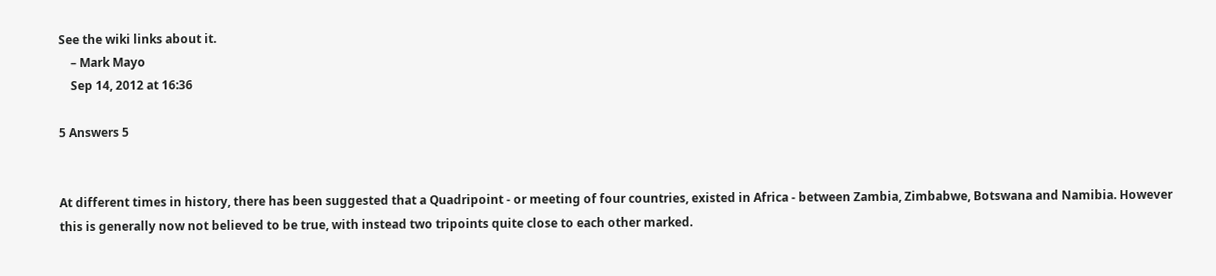See the wiki links about it.
    – Mark Mayo
    Sep 14, 2012 at 16:36

5 Answers 5


At different times in history, there has been suggested that a Quadripoint - or meeting of four countries, existed in Africa - between Zambia, Zimbabwe, Botswana and Namibia. However this is generally now not believed to be true, with instead two tripoints quite close to each other marked.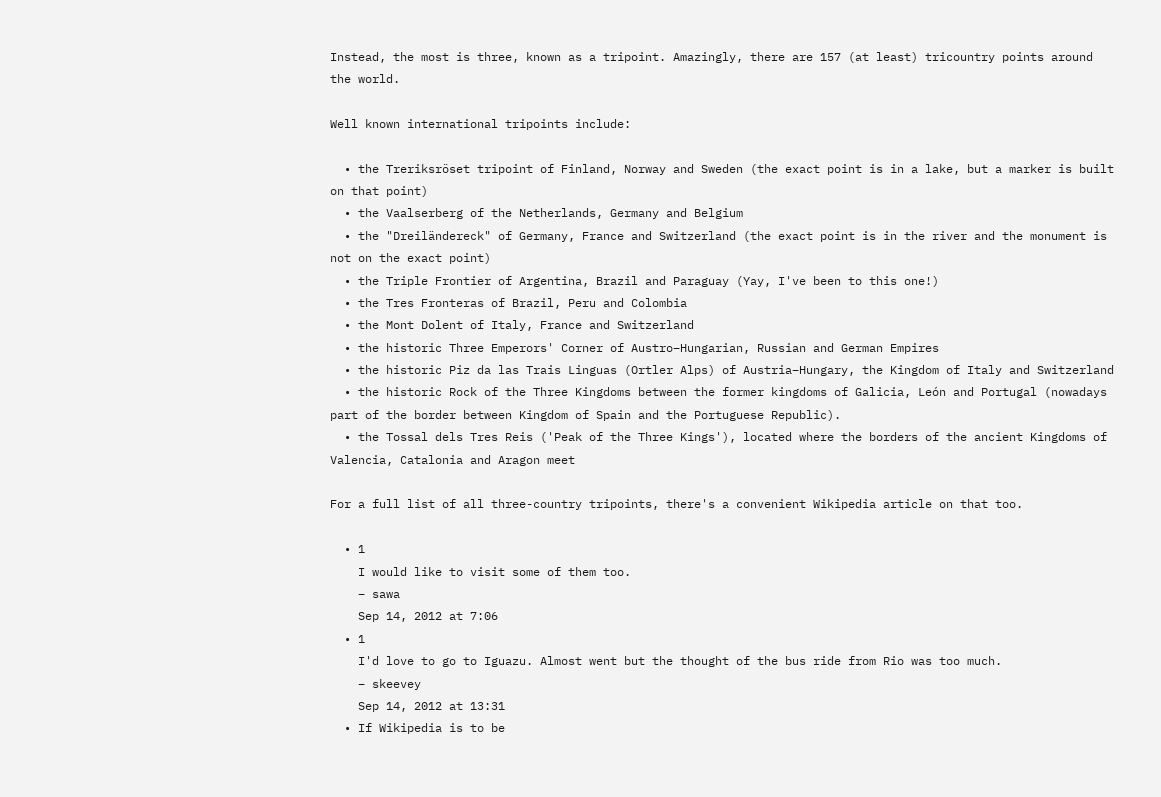Instead, the most is three, known as a tripoint. Amazingly, there are 157 (at least) tricountry points around the world.

Well known international tripoints include:

  • the Treriksröset tripoint of Finland, Norway and Sweden (the exact point is in a lake, but a marker is built on that point)
  • the Vaalserberg of the Netherlands, Germany and Belgium
  • the "Dreiländereck" of Germany, France and Switzerland (the exact point is in the river and the monument is not on the exact point)
  • the Triple Frontier of Argentina, Brazil and Paraguay (Yay, I've been to this one!)
  • the Tres Fronteras of Brazil, Peru and Colombia
  • the Mont Dolent of Italy, France and Switzerland
  • the historic Three Emperors' Corner of Austro–Hungarian, Russian and German Empires
  • the historic Piz da las Trais Linguas (Ortler Alps) of Austria–Hungary, the Kingdom of Italy and Switzerland
  • the historic Rock of the Three Kingdoms between the former kingdoms of Galicia, León and Portugal (nowadays part of the border between Kingdom of Spain and the Portuguese Republic).
  • the Tossal dels Tres Reis ('Peak of the Three Kings'), located where the borders of the ancient Kingdoms of Valencia, Catalonia and Aragon meet

For a full list of all three-country tripoints, there's a convenient Wikipedia article on that too.

  • 1
    I would like to visit some of them too.
    – sawa
    Sep 14, 2012 at 7:06
  • 1
    I'd love to go to Iguazu. Almost went but the thought of the bus ride from Rio was too much.
    – skeevey
    Sep 14, 2012 at 13:31
  • If Wikipedia is to be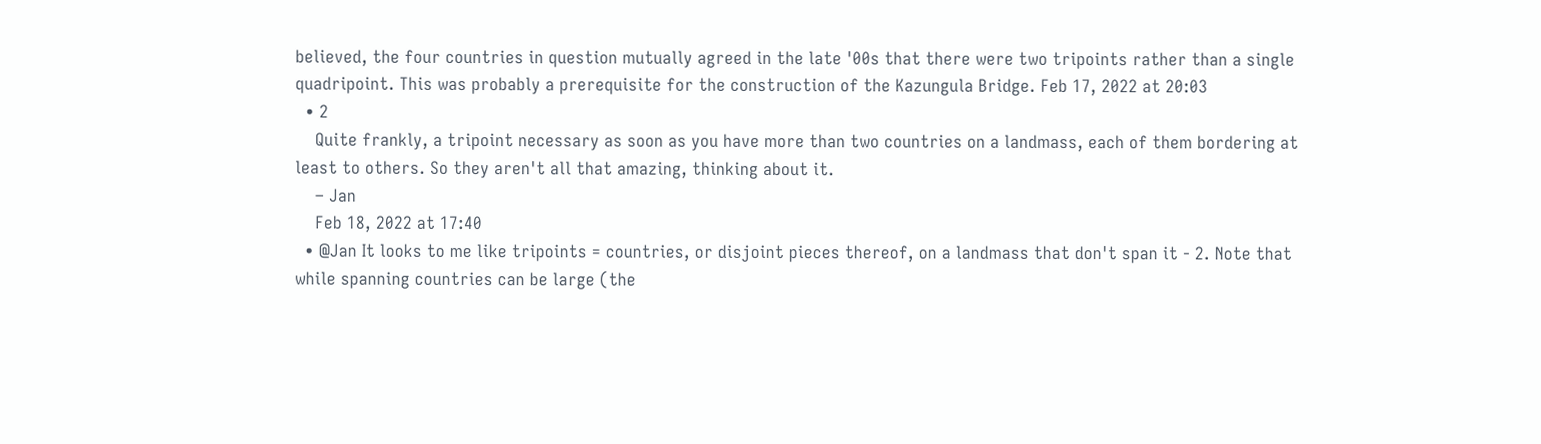believed, the four countries in question mutually agreed in the late '00s that there were two tripoints rather than a single quadripoint. This was probably a prerequisite for the construction of the Kazungula Bridge. Feb 17, 2022 at 20:03
  • 2
    Quite frankly, a tripoint necessary as soon as you have more than two countries on a landmass, each of them bordering at least to others. So they aren't all that amazing, thinking about it.
    – Jan
    Feb 18, 2022 at 17:40
  • @Jan It looks to me like tripoints = countries, or disjoint pieces thereof, on a landmass that don't span it - 2. Note that while spanning countries can be large (the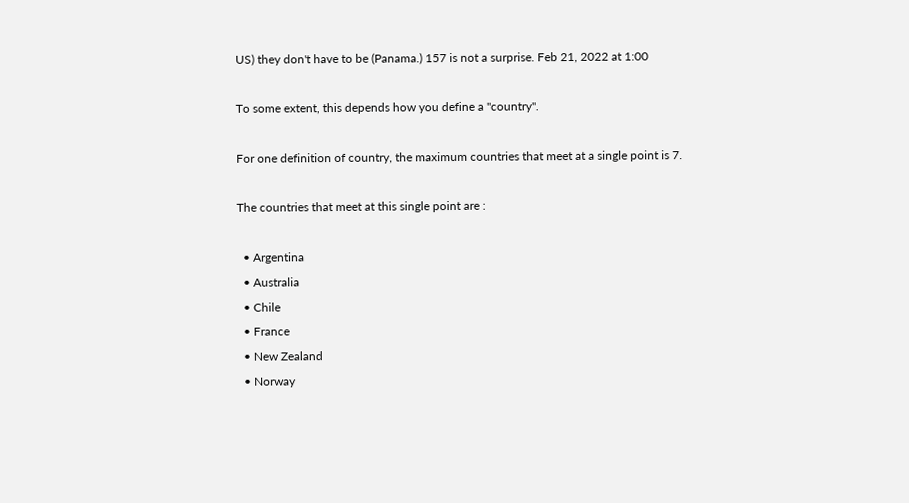US) they don't have to be (Panama.) 157 is not a surprise. Feb 21, 2022 at 1:00

To some extent, this depends how you define a "country".

For one definition of country, the maximum countries that meet at a single point is 7.

The countries that meet at this single point are :

  • Argentina
  • Australia
  • Chile
  • France
  • New Zealand
  • Norway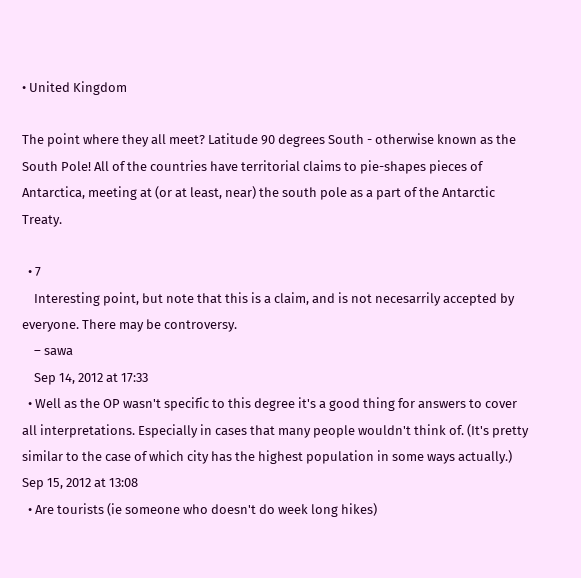• United Kingdom

The point where they all meet? Latitude 90 degrees South - otherwise known as the South Pole! All of the countries have territorial claims to pie-shapes pieces of Antarctica, meeting at (or at least, near) the south pole as a part of the Antarctic Treaty.

  • 7
    Interesting point, but note that this is a claim, and is not necesarrily accepted by everyone. There may be controversy.
    – sawa
    Sep 14, 2012 at 17:33
  • Well as the OP wasn't specific to this degree it's a good thing for answers to cover all interpretations. Especially in cases that many people wouldn't think of. (It's pretty similar to the case of which city has the highest population in some ways actually.) Sep 15, 2012 at 13:08
  • Are tourists (ie someone who doesn't do week long hikes)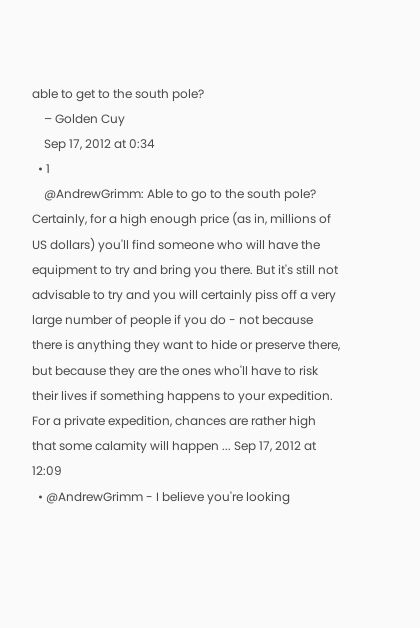able to get to the south pole?
    – Golden Cuy
    Sep 17, 2012 at 0:34
  • 1
    @AndrewGrimm: Able to go to the south pole? Certainly, for a high enough price (as in, millions of US dollars) you'll find someone who will have the equipment to try and bring you there. But it's still not advisable to try and you will certainly piss off a very large number of people if you do - not because there is anything they want to hide or preserve there, but because they are the ones who'll have to risk their lives if something happens to your expedition. For a private expedition, chances are rather high that some calamity will happen ... Sep 17, 2012 at 12:09
  • @AndrewGrimm - I believe you're looking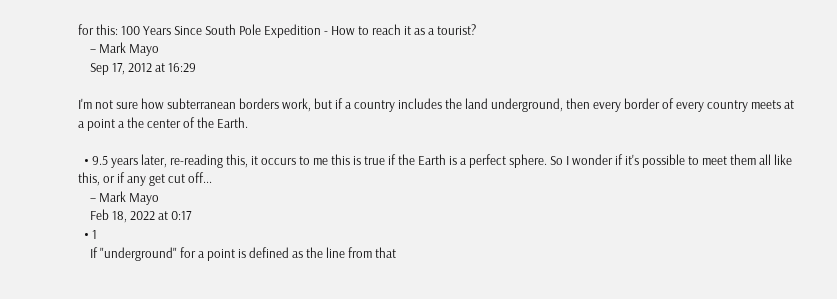for this: 100 Years Since South Pole Expedition - How to reach it as a tourist?
    – Mark Mayo
    Sep 17, 2012 at 16:29

I'm not sure how subterranean borders work, but if a country includes the land underground, then every border of every country meets at a point a the center of the Earth.

  • 9.5 years later, re-reading this, it occurs to me this is true if the Earth is a perfect sphere. So I wonder if it's possible to meet them all like this, or if any get cut off...
    – Mark Mayo
    Feb 18, 2022 at 0:17
  • 1
    If "underground" for a point is defined as the line from that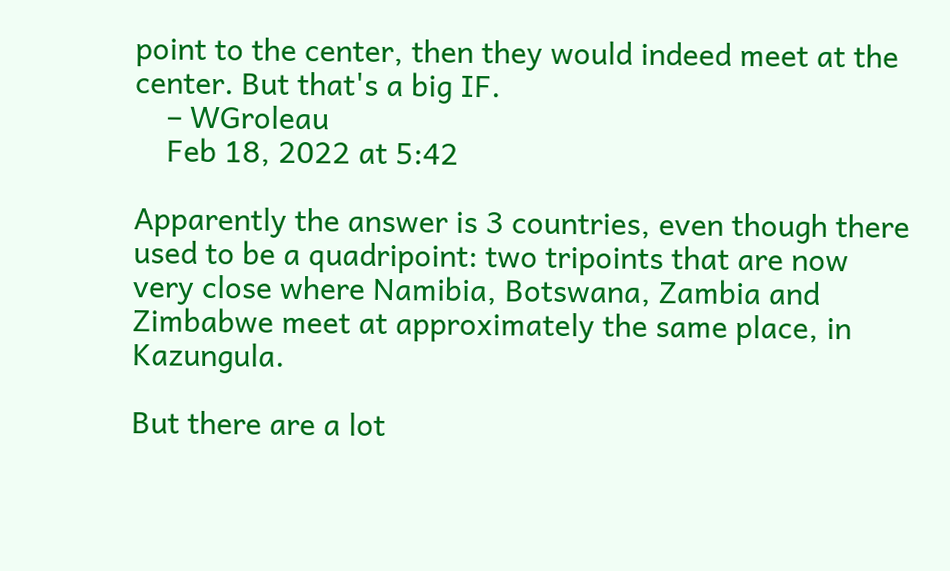point to the center, then they would indeed meet at the center. But that's a big IF.
    – WGroleau
    Feb 18, 2022 at 5:42

Apparently the answer is 3 countries, even though there used to be a quadripoint: two tripoints that are now very close where Namibia, Botswana, Zambia and Zimbabwe meet at approximately the same place, in Kazungula.

But there are a lot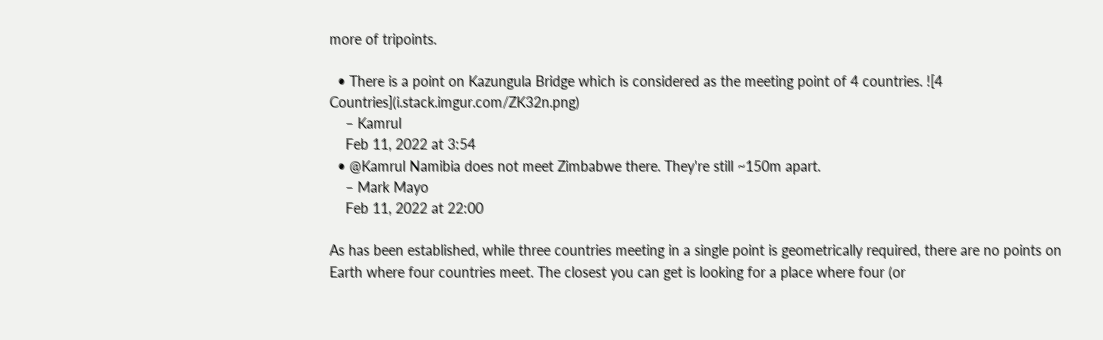more of tripoints.

  • There is a point on Kazungula Bridge which is considered as the meeting point of 4 countries. ![4 Countries](i.stack.imgur.com/ZK32n.png)
    – Kamrul
    Feb 11, 2022 at 3:54
  • @Kamrul Namibia does not meet Zimbabwe there. They're still ~150m apart.
    – Mark Mayo
    Feb 11, 2022 at 22:00

As has been established, while three countries meeting in a single point is geometrically required, there are no points on Earth where four countries meet. The closest you can get is looking for a place where four (or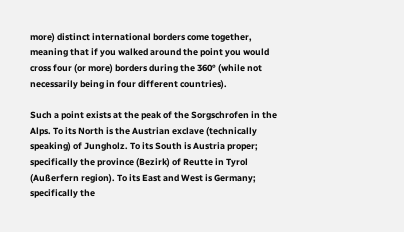more) distinct international borders come together, meaning that if you walked around the point you would cross four (or more) borders during the 360° (while not necessarily being in four different countries).

Such a point exists at the peak of the Sorgschrofen in the Alps. To its North is the Austrian exclave (technically speaking) of Jungholz. To its South is Austria proper; specifically the province (Bezirk) of Reutte in Tyrol (Außerfern region). To its East and West is Germany; specifically the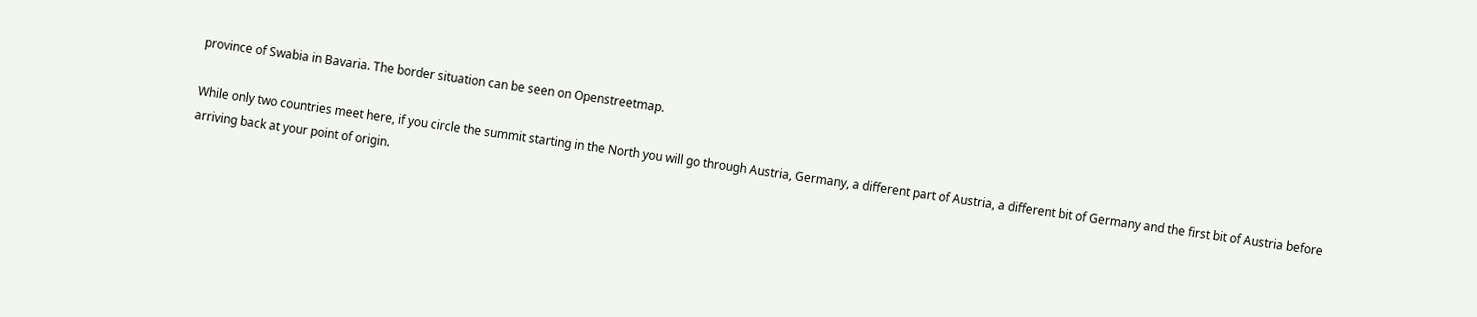province of Swabia in Bavaria. The border situation can be seen on Openstreetmap.

While only two countries meet here, if you circle the summit starting in the North you will go through Austria, Germany, a different part of Austria, a different bit of Germany and the first bit of Austria before arriving back at your point of origin.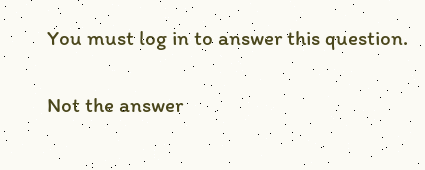You must log in to answer this question.

Not the answer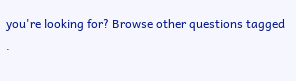you're looking for? Browse other questions tagged .